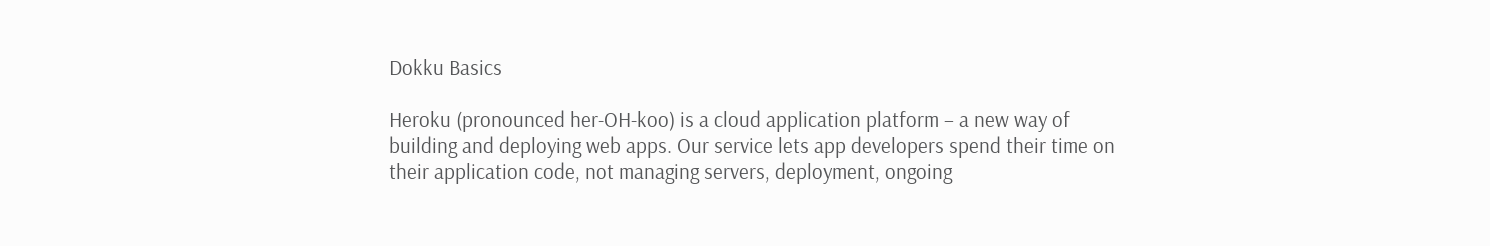Dokku Basics

Heroku (pronounced her-OH-koo) is a cloud application platform – a new way of building and deploying web apps. Our service lets app developers spend their time on their application code, not managing servers, deployment, ongoing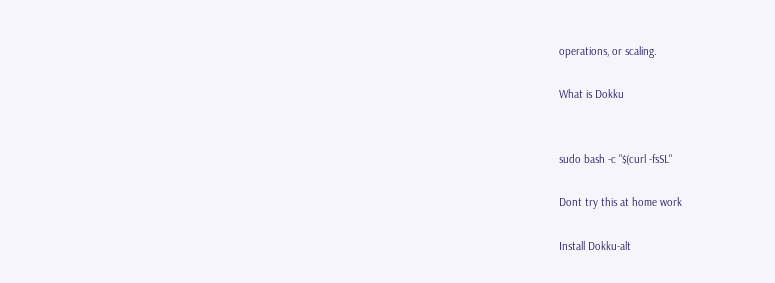operations, or scaling.

What is Dokku


sudo bash -c "$(curl -fsSL"

Dont try this at home work

Install Dokku-alt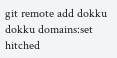git remote add dokku
dokku domains:set hitched